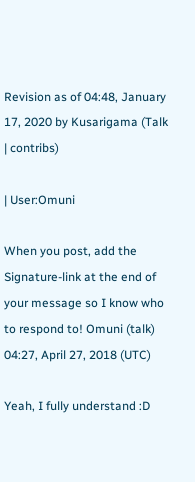Revision as of 04:48, January 17, 2020 by Kusarigama (Talk | contribs)

| User:Omuni

When you post, add the Signature-link at the end of your message so I know who to respond to! Omuni (talk) 04:27, April 27, 2018 (UTC)

Yeah, I fully understand :D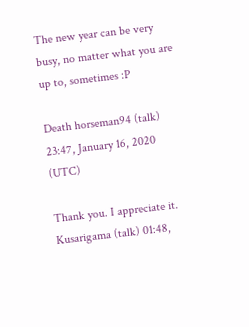The new year can be very busy, no matter what you are up to, sometimes :P

Death horseman94 (talk) 23:47, January 16, 2020 (UTC)

Thank you. I appreciate it. Kusarigama (talk) 01:48,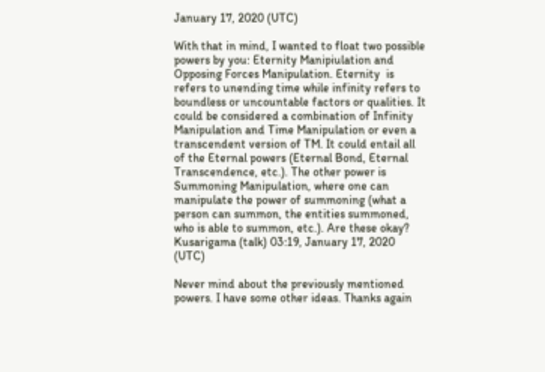January 17, 2020 (UTC)

With that in mind, I wanted to float two possible powers by you: Eternity Manipiulation and Opposing Forces Manipulation. Eternity  is refers to unending time while infinity refers to boundless or uncountable factors or qualities. It could be considered a combination of Infinity Manipulation and Time Manipulation or even a transcendent version of TM. It could entail all of the Eternal powers (Eternal Bond, Eternal Transcendence, etc.). The other power is Summoning Manipulation, where one can manipulate the power of summoning (what a person can summon, the entities summoned, who is able to summon, etc.). Are these okay? Kusarigama (talk) 03:19, January 17, 2020 (UTC)

Never mind about the previously mentioned powers. I have some other ideas. Thanks again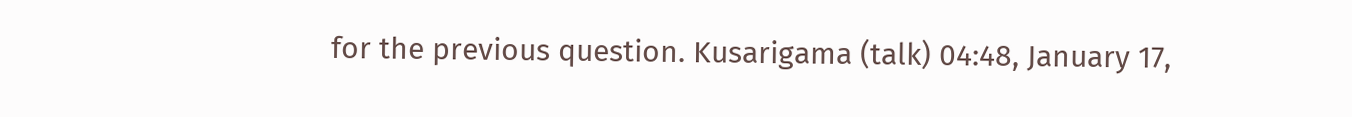for the previous question. Kusarigama (talk) 04:48, January 17,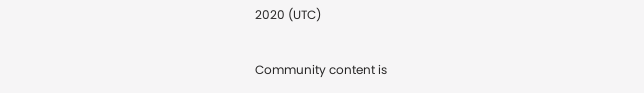2020 (UTC)

Community content is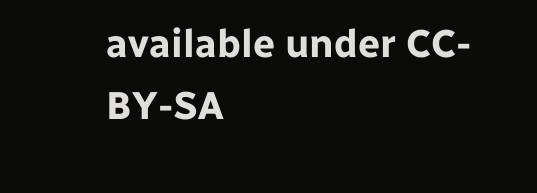available under CC-BY-SA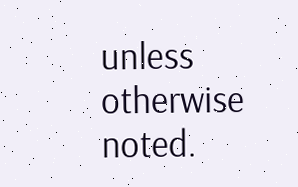unless otherwise noted.